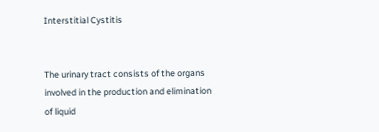Interstitial Cystitis


The urinary tract consists of the organs involved in the production and elimination of liquid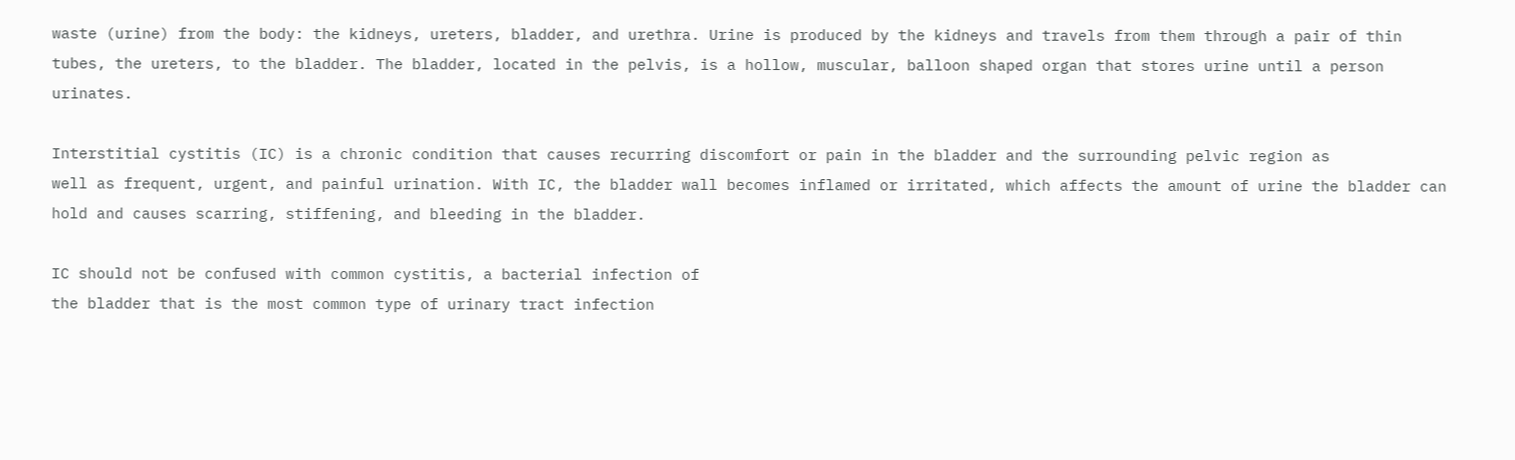waste (urine) from the body: the kidneys, ureters, bladder, and urethra. Urine is produced by the kidneys and travels from them through a pair of thin tubes, the ureters, to the bladder. The bladder, located in the pelvis, is a hollow, muscular, balloon shaped organ that stores urine until a person urinates.

Interstitial cystitis (IC) is a chronic condition that causes recurring discomfort or pain in the bladder and the surrounding pelvic region as
well as frequent, urgent, and painful urination. With IC, the bladder wall becomes inflamed or irritated, which affects the amount of urine the bladder can hold and causes scarring, stiffening, and bleeding in the bladder.

IC should not be confused with common cystitis, a bacterial infection of
the bladder that is the most common type of urinary tract infection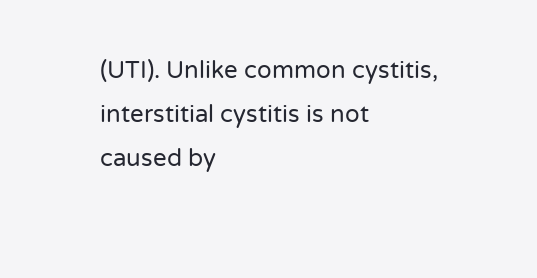(UTI). Unlike common cystitis, interstitial cystitis is not caused by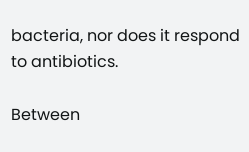bacteria, nor does it respond to antibiotics.

Between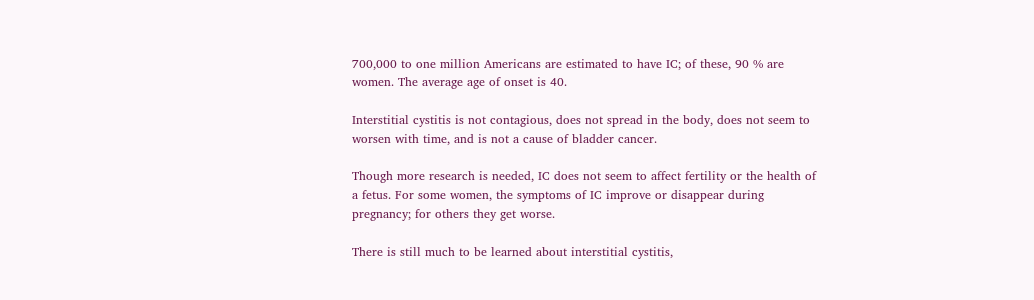700,000 to one million Americans are estimated to have IC; of these, 90 % are women. The average age of onset is 40.

Interstitial cystitis is not contagious, does not spread in the body, does not seem to worsen with time, and is not a cause of bladder cancer.

Though more research is needed, IC does not seem to affect fertility or the health of a fetus. For some women, the symptoms of IC improve or disappear during pregnancy; for others they get worse.

There is still much to be learned about interstitial cystitis,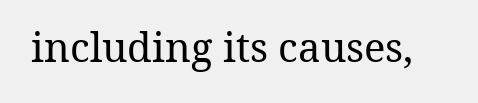including its causes,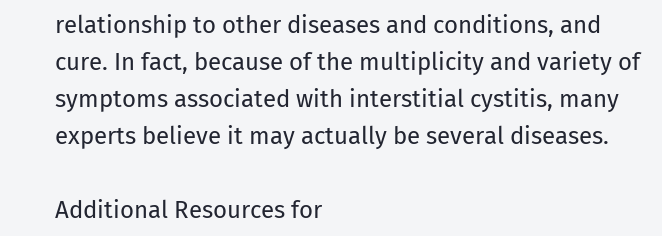relationship to other diseases and conditions, and cure. In fact, because of the multiplicity and variety of symptoms associated with interstitial cystitis, many experts believe it may actually be several diseases.

Additional Resources for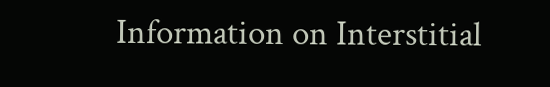Information on Interstitial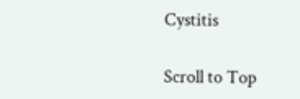Cystitis

Scroll to Top